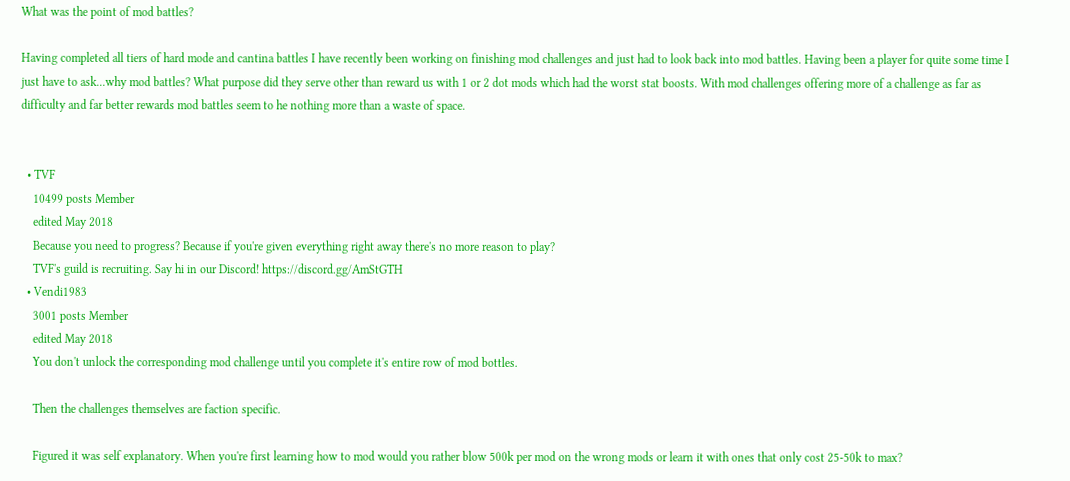What was the point of mod battles?

Having completed all tiers of hard mode and cantina battles I have recently been working on finishing mod challenges and just had to look back into mod battles. Having been a player for quite some time I just have to ask...why mod battles? What purpose did they serve other than reward us with 1 or 2 dot mods which had the worst stat boosts. With mod challenges offering more of a challenge as far as difficulty and far better rewards mod battles seem to he nothing more than a waste of space.


  • TVF
    10499 posts Member
    edited May 2018
    Because you need to progress? Because if you're given everything right away there's no more reason to play?
    TVF's guild is recruiting. Say hi in our Discord! https://discord.gg/AmStGTH
  • Vendi1983
    3001 posts Member
    edited May 2018
    You don't unlock the corresponding mod challenge until you complete it's entire row of mod bottles.

    Then the challenges themselves are faction specific.

    Figured it was self explanatory. When you're first learning how to mod would you rather blow 500k per mod on the wrong mods or learn it with ones that only cost 25-50k to max?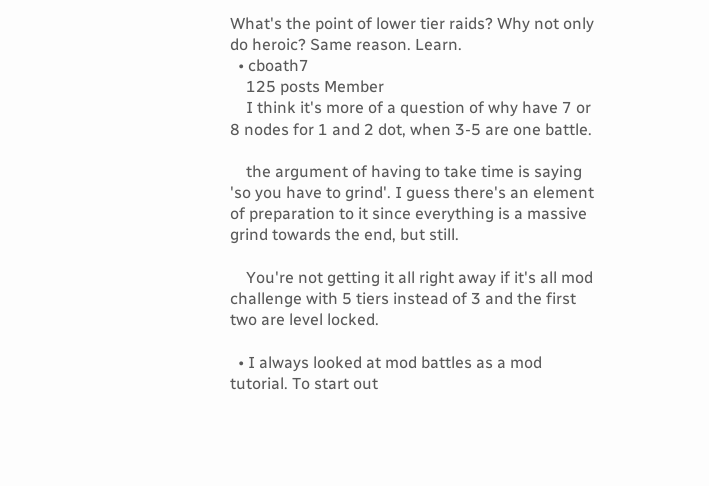What's the point of lower tier raids? Why not only do heroic? Same reason. Learn.
  • cboath7
    125 posts Member
    I think it's more of a question of why have 7 or 8 nodes for 1 and 2 dot, when 3-5 are one battle.

    the argument of having to take time is saying 'so you have to grind'. I guess there's an element of preparation to it since everything is a massive grind towards the end, but still.

    You're not getting it all right away if it's all mod challenge with 5 tiers instead of 3 and the first two are level locked.

  • I always looked at mod battles as a mod tutorial. To start out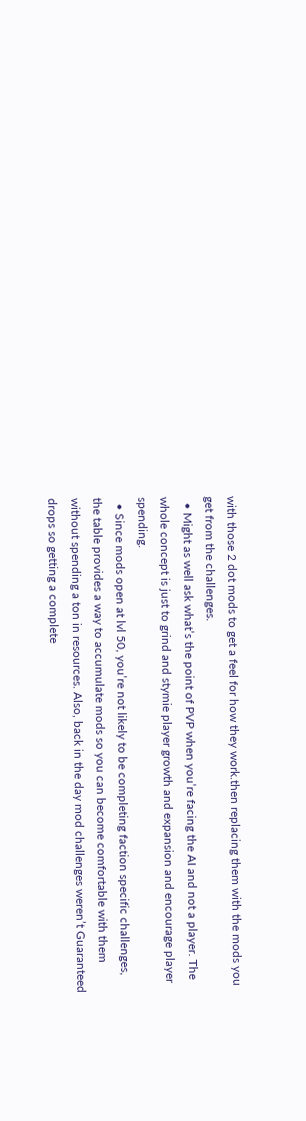with those 2 dot mods to get a feel for how they work.then replacing them with the mods you get from the challenges.
  • Might as well ask what’s the point of PVP when you’re facing the AI and not a player. The whole concept is just to grind and stymie player growth and expansion and encourage player spending.
  • Since mods open at lvl 50, you’re not likely to be completing faction specific challenges, the table provides a way to accumulate mods so you can become comfortable with them without spending a ton in resources. Also, back in the day mod challenges weren’t Guaranteed drops so getting a complete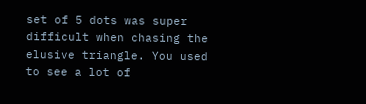set of 5 dots was super difficult when chasing the elusive triangle. You used to see a lot of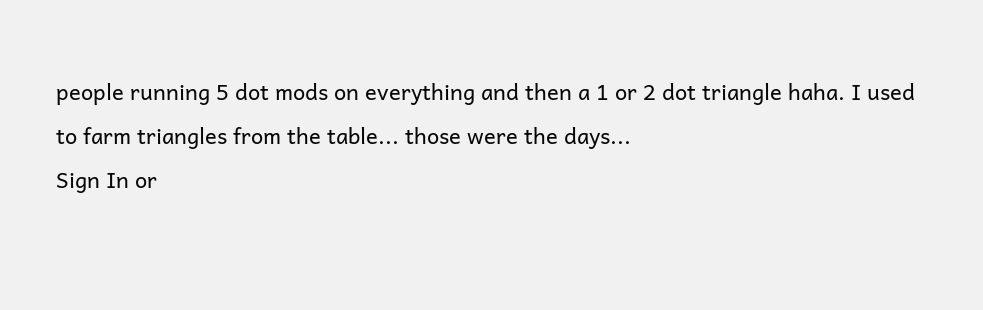people running 5 dot mods on everything and then a 1 or 2 dot triangle haha. I used to farm triangles from the table... those were the days...
Sign In or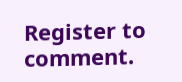Register to comment.